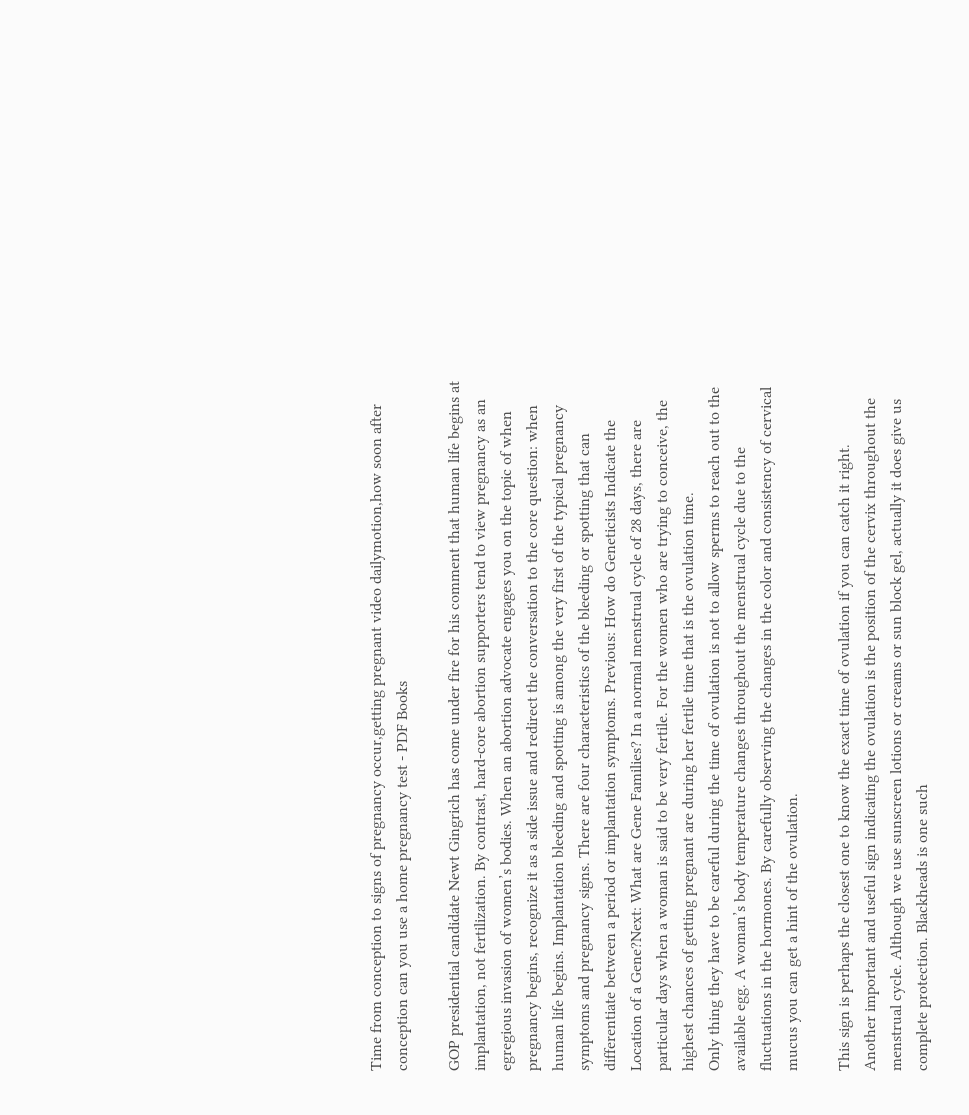Time from conception to signs of pregnancy occur,getting pregnant video dailymotion,how soon after conception can you use a home pregnancy test - PDF Books

GOP presidential candidate Newt Gingrich has come under fire for his comment that human life begins at implantation, not fertilization. By contrast, hard-core abortion supporters tend to view pregnancy as an egregious invasion of women’s bodies. When an abortion advocate engages you on the topic of when pregnancy begins, recognize it as a side issue and redirect the conversation to the core question: when human life begins. Implantation bleeding and spotting is among the very first of the typical pregnancy symptoms and pregnancy signs. There are four characteristics of the bleeding or spotting that can differentiate between a period or implantation symptoms. Previous: How do Geneticists Indicate the Location of a Gene?Next: What are Gene Families? In a normal menstrual cycle of 28 days, there are particular days when a woman is said to be very fertile. For the women who are trying to conceive, the highest chances of getting pregnant are during her fertile time that is the ovulation time.
Only thing they have to be careful during the time of ovulation is not to allow sperms to reach out to the available egg. A woman’s body temperature changes throughout the menstrual cycle due to the fluctuations in the hormones. By carefully observing the changes in the color and consistency of cervical mucus you can get a hint of the ovulation.

This sign is perhaps the closest one to know the exact time of ovulation if you can catch it right.
Another important and useful sign indicating the ovulation is the position of the cervix throughout the menstrual cycle. Although we use sunscreen lotions or creams or sun block gel, actually it does give us complete protection. Blackheads is one such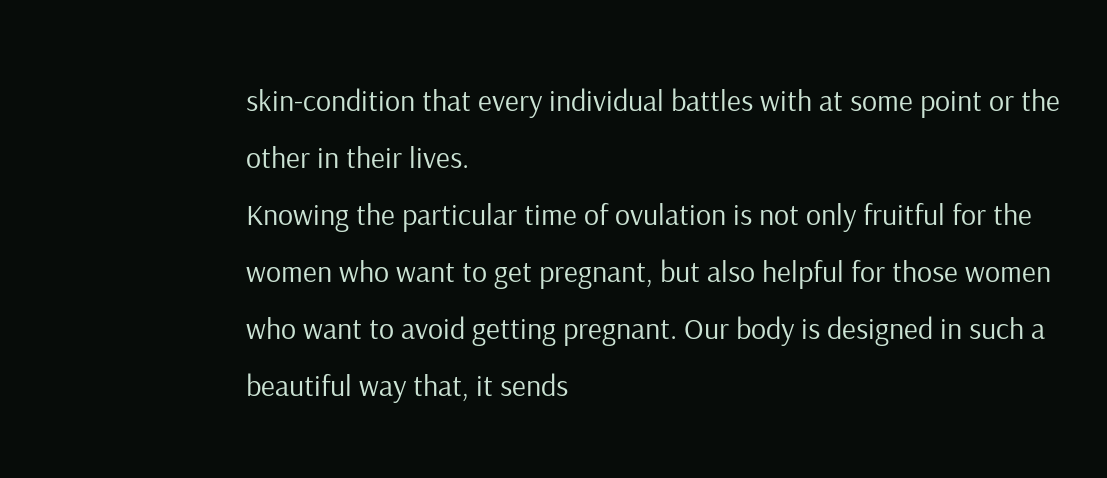skin-condition that every individual battles with at some point or the other in their lives.
Knowing the particular time of ovulation is not only fruitful for the women who want to get pregnant, but also helpful for those women who want to avoid getting pregnant. Our body is designed in such a beautiful way that, it sends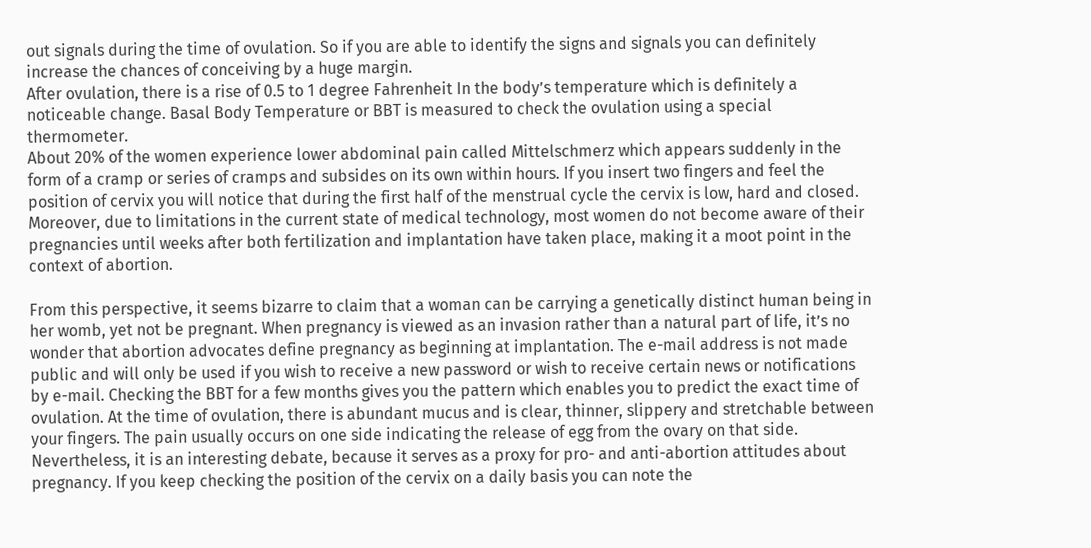out signals during the time of ovulation. So if you are able to identify the signs and signals you can definitely increase the chances of conceiving by a huge margin.
After ovulation, there is a rise of 0.5 to 1 degree Fahrenheit In the body’s temperature which is definitely a noticeable change. Basal Body Temperature or BBT is measured to check the ovulation using a special thermometer.
About 20% of the women experience lower abdominal pain called Mittelschmerz which appears suddenly in the form of a cramp or series of cramps and subsides on its own within hours. If you insert two fingers and feel the position of cervix you will notice that during the first half of the menstrual cycle the cervix is low, hard and closed.
Moreover, due to limitations in the current state of medical technology, most women do not become aware of their pregnancies until weeks after both fertilization and implantation have taken place, making it a moot point in the context of abortion.

From this perspective, it seems bizarre to claim that a woman can be carrying a genetically distinct human being in her womb, yet not be pregnant. When pregnancy is viewed as an invasion rather than a natural part of life, it’s no wonder that abortion advocates define pregnancy as beginning at implantation. The e-mail address is not made public and will only be used if you wish to receive a new password or wish to receive certain news or notifications by e-mail. Checking the BBT for a few months gives you the pattern which enables you to predict the exact time of ovulation. At the time of ovulation, there is abundant mucus and is clear, thinner, slippery and stretchable between your fingers. The pain usually occurs on one side indicating the release of egg from the ovary on that side.
Nevertheless, it is an interesting debate, because it serves as a proxy for pro- and anti-abortion attitudes about pregnancy. If you keep checking the position of the cervix on a daily basis you can note the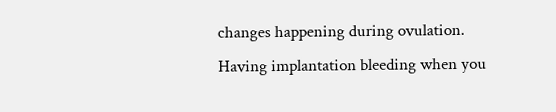changes happening during ovulation.
Having implantation bleeding when you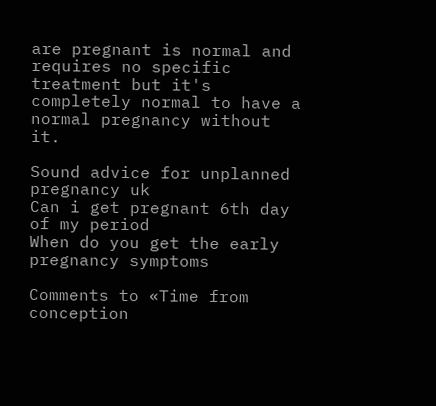are pregnant is normal and requires no specific treatment but it's completely normal to have a normal pregnancy without it.

Sound advice for unplanned pregnancy uk
Can i get pregnant 6th day of my period
When do you get the early pregnancy symptoms

Comments to «Time from conception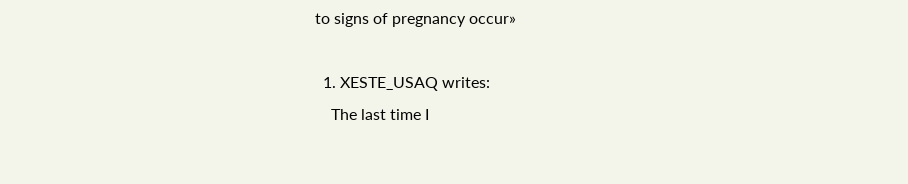to signs of pregnancy occur»

  1. XESTE_USAQ writes:
    The last time I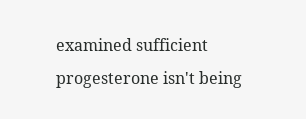examined sufficient progesterone isn't being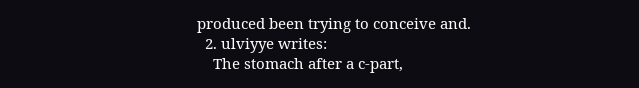produced been trying to conceive and.
  2. ulviyye writes:
    The stomach after a c-part,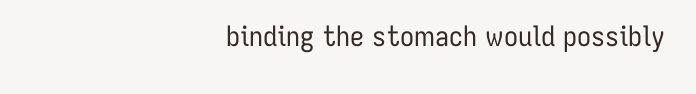binding the stomach would possibly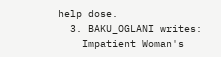help dose.
  3. BAKU_OGLANI writes:
    Impatient Woman's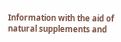Information with the aid of natural supplements and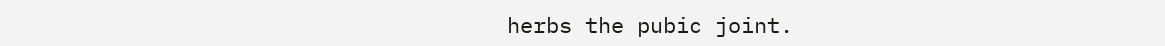herbs the pubic joint.